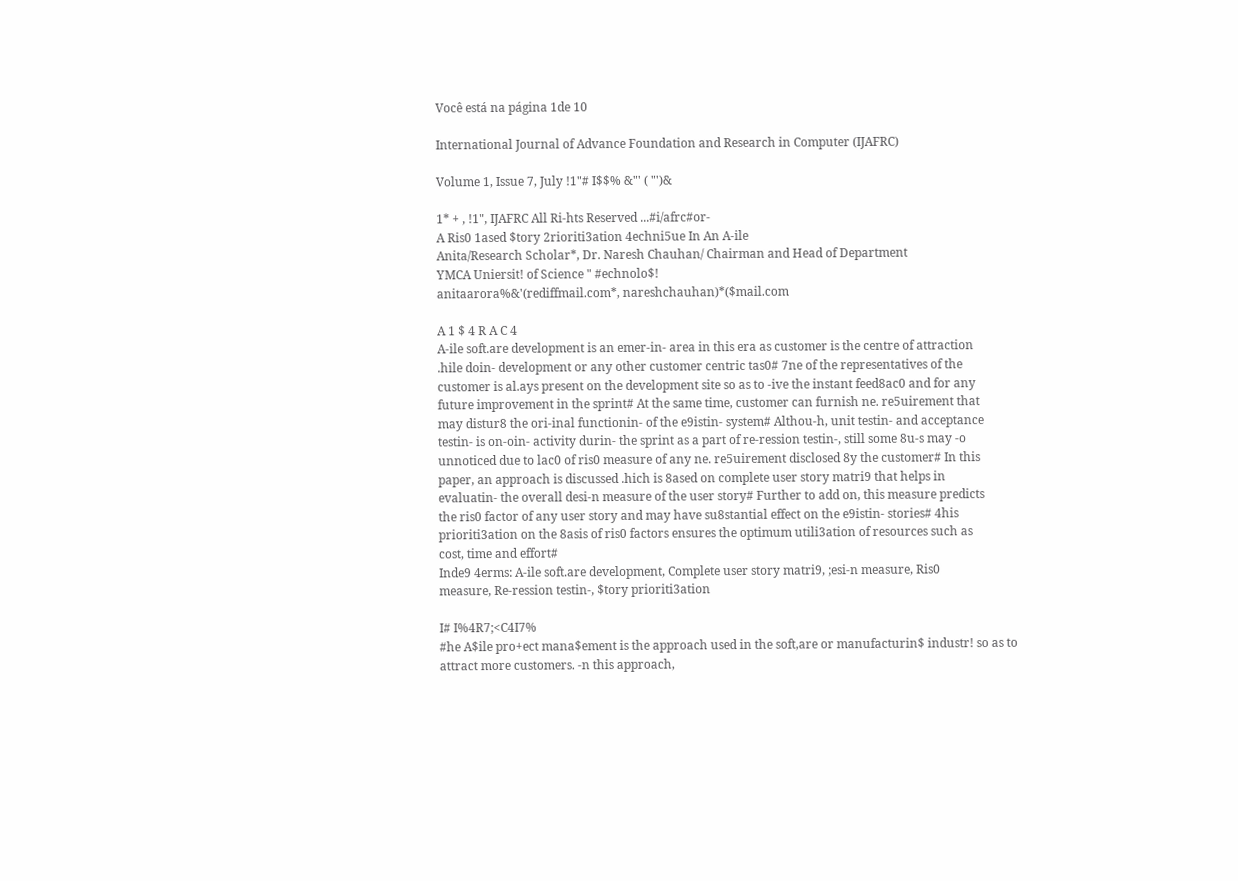Você está na página 1de 10

International Journal of Advance Foundation and Research in Computer (IJAFRC)

Volume 1, Issue 7, July !1"# I$$% &"' ( "')&

1* + , !1", IJAFRC All Ri-hts Reserved ...#i/afrc#or-
A Ris0 1ased $tory 2rioriti3ation 4echni5ue In An A-ile
Anita/Research Scholar*, Dr. Naresh Chauhan/ Chairman and Head of Department
YMCA Uniersit! of Science " #echnolo$!
anitaarora%&'(rediffmail.com*, nareshchauhan)*($mail.com

A 1 $ 4 R A C 4
A-ile soft.are development is an emer-in- area in this era as customer is the centre of attraction
.hile doin- development or any other customer centric tas0# 7ne of the representatives of the
customer is al.ays present on the development site so as to -ive the instant feed8ac0 and for any
future improvement in the sprint# At the same time, customer can furnish ne. re5uirement that
may distur8 the ori-inal functionin- of the e9istin- system# Althou-h, unit testin- and acceptance
testin- is on-oin- activity durin- the sprint as a part of re-ression testin-, still some 8u-s may -o
unnoticed due to lac0 of ris0 measure of any ne. re5uirement disclosed 8y the customer# In this
paper, an approach is discussed .hich is 8ased on complete user story matri9 that helps in
evaluatin- the overall desi-n measure of the user story# Further to add on, this measure predicts
the ris0 factor of any user story and may have su8stantial effect on the e9istin- stories# 4his
prioriti3ation on the 8asis of ris0 factors ensures the optimum utili3ation of resources such as
cost, time and effort#
Inde9 4erms: A-ile soft.are development, Complete user story matri9, ;esi-n measure, Ris0
measure, Re-ression testin-, $tory prioriti3ation

I# I%4R7;<C4I7%
#he A$ile pro+ect mana$ement is the approach used in the soft,are or manufacturin$ industr! so as to
attract more customers. -n this approach,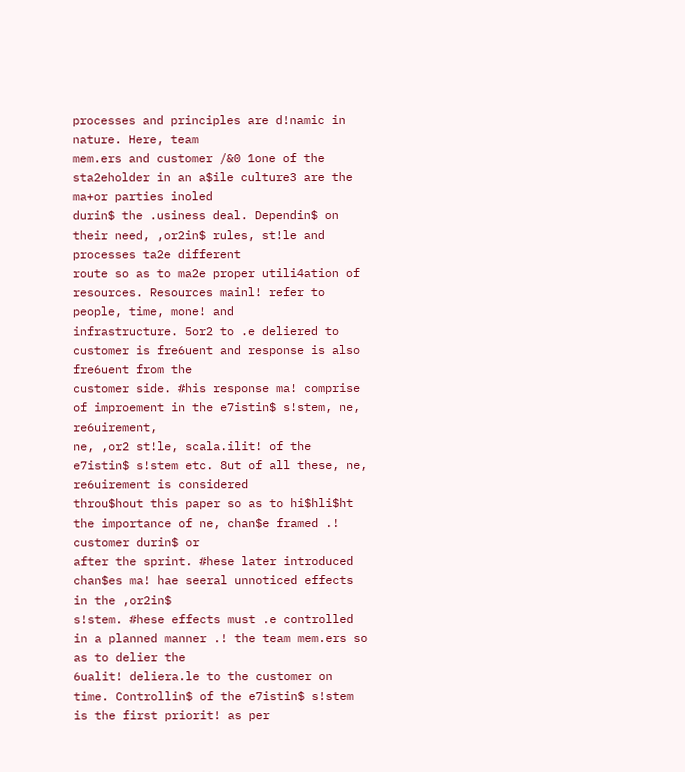processes and principles are d!namic in nature. Here, team
mem.ers and customer /&0 1one of the sta2eholder in an a$ile culture3 are the ma+or parties inoled
durin$ the .usiness deal. Dependin$ on their need, ,or2in$ rules, st!le and processes ta2e different
route so as to ma2e proper utili4ation of resources. Resources mainl! refer to people, time, mone! and
infrastructure. 5or2 to .e deliered to customer is fre6uent and response is also fre6uent from the
customer side. #his response ma! comprise of improement in the e7istin$ s!stem, ne, re6uirement,
ne, ,or2 st!le, scala.ilit! of the e7istin$ s!stem etc. 8ut of all these, ne, re6uirement is considered
throu$hout this paper so as to hi$hli$ht the importance of ne, chan$e framed .! customer durin$ or
after the sprint. #hese later introduced chan$es ma! hae seeral unnoticed effects in the ,or2in$
s!stem. #hese effects must .e controlled in a planned manner .! the team mem.ers so as to delier the
6ualit! deliera.le to the customer on time. Controllin$ of the e7istin$ s!stem is the first priorit! as per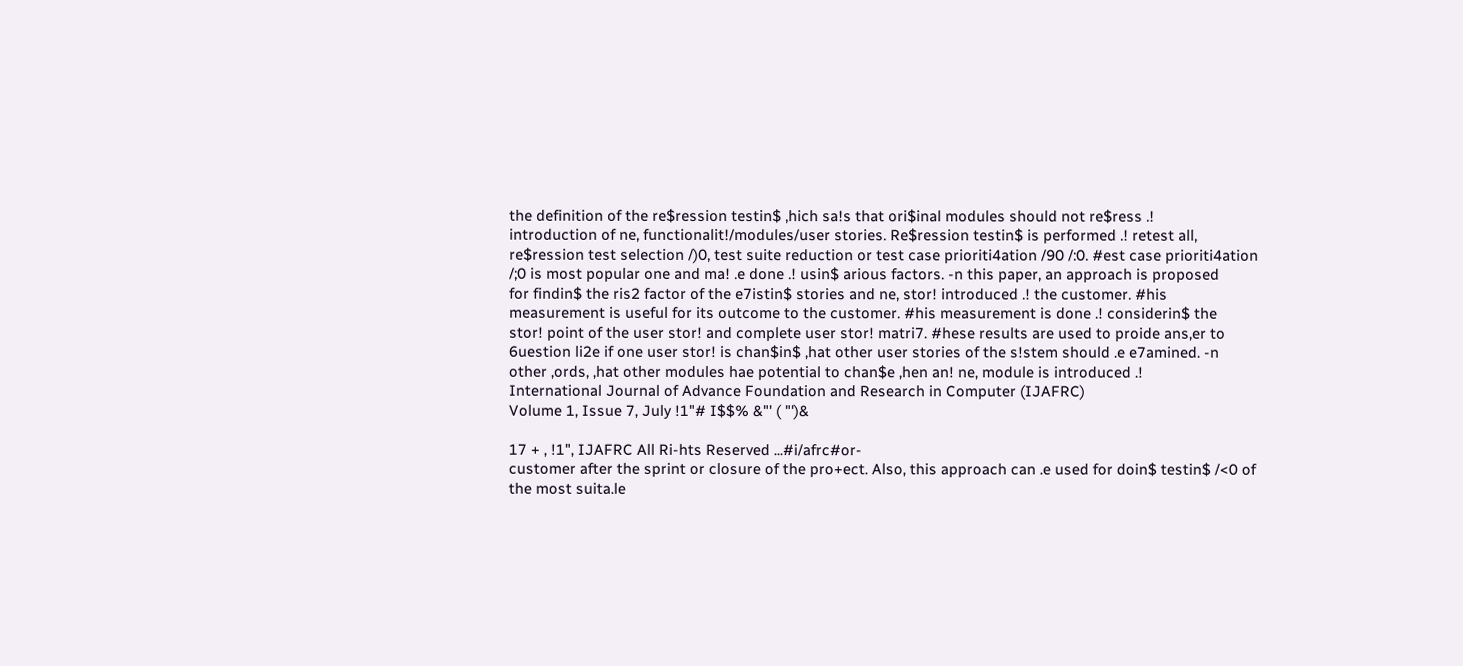the definition of the re$ression testin$ ,hich sa!s that ori$inal modules should not re$ress .!
introduction of ne, functionalit!/modules/user stories. Re$ression testin$ is performed .! retest all,
re$ression test selection /)0, test suite reduction or test case prioriti4ation /90 /:0. #est case prioriti4ation
/;0 is most popular one and ma! .e done .! usin$ arious factors. -n this paper, an approach is proposed
for findin$ the ris2 factor of the e7istin$ stories and ne, stor! introduced .! the customer. #his
measurement is useful for its outcome to the customer. #his measurement is done .! considerin$ the
stor! point of the user stor! and complete user stor! matri7. #hese results are used to proide ans,er to
6uestion li2e if one user stor! is chan$in$ ,hat other user stories of the s!stem should .e e7amined. -n
other ,ords, ,hat other modules hae potential to chan$e ,hen an! ne, module is introduced .!
International Journal of Advance Foundation and Research in Computer (IJAFRC)
Volume 1, Issue 7, July !1"# I$$% &"' ( "')&

17 + , !1", IJAFRC All Ri-hts Reserved ...#i/afrc#or-
customer after the sprint or closure of the pro+ect. Also, this approach can .e used for doin$ testin$ /<0 of
the most suita.le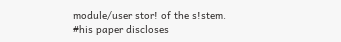module/user stor! of the s!stem.
#his paper discloses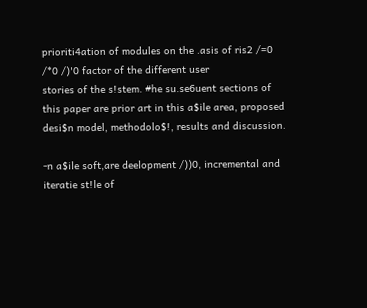prioriti4ation of modules on the .asis of ris2 /=0 /*0 /)'0 factor of the different user
stories of the s!stem. #he su.se6uent sections of this paper are prior art in this a$ile area, proposed
desi$n model, methodolo$!, results and discussion.

-n a$ile soft,are deelopment /))0, incremental and iteratie st!le of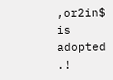,or2in$ is adopted .!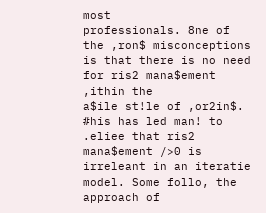most
professionals. 8ne of the ,ron$ misconceptions is that there is no need for ris2 mana$ement ,ithin the
a$ile st!le of ,or2in$. #his has led man! to .eliee that ris2 mana$ement />0 is irreleant in an iteratie
model. Some follo, the approach of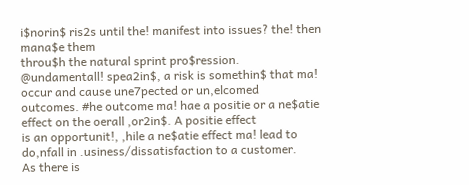i$norin$ ris2s until the! manifest into issues? the! then mana$e them
throu$h the natural sprint pro$ression.
@undamentall! spea2in$, a risk is somethin$ that ma! occur and cause une7pected or un,elcomed
outcomes. #he outcome ma! hae a positie or a ne$atie effect on the oerall ,or2in$. A positie effect
is an opportunit!, ,hile a ne$atie effect ma! lead to do,nfall in .usiness/dissatisfaction to a customer.
As there is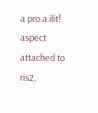a pro.a.ilit! aspect attached to ris2,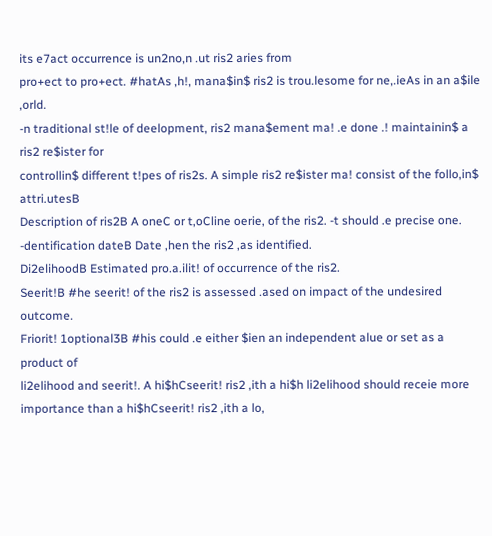its e7act occurrence is un2no,n .ut ris2 aries from
pro+ect to pro+ect. #hatAs ,h!, mana$in$ ris2 is trou.lesome for ne,.ieAs in an a$ile ,orld.
-n traditional st!le of deelopment, ris2 mana$ement ma! .e done .! maintainin$ a ris2 re$ister for
controllin$ different t!pes of ris2s. A simple ris2 re$ister ma! consist of the follo,in$ attri.utesB
Description of ris2B A oneC or t,oCline oerie, of the ris2. -t should .e precise one.
-dentification dateB Date ,hen the ris2 ,as identified.
Di2elihoodB Estimated pro.a.ilit! of occurrence of the ris2.
Seerit!B #he seerit! of the ris2 is assessed .ased on impact of the undesired outcome.
Friorit! 1optional3B #his could .e either $ien an independent alue or set as a product of
li2elihood and seerit!. A hi$hCseerit! ris2 ,ith a hi$h li2elihood should receie more
importance than a hi$hCseerit! ris2 ,ith a lo,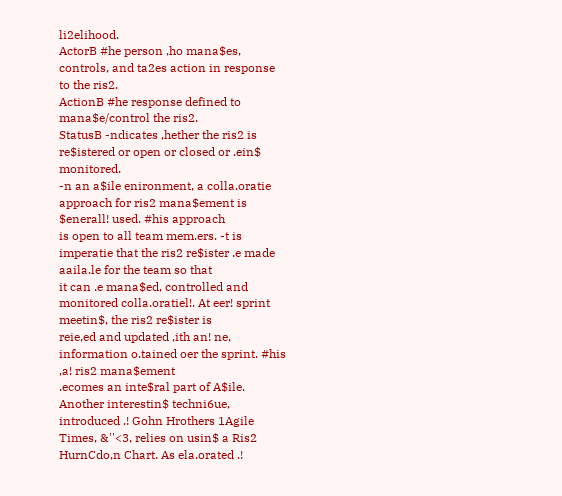li2elihood.
ActorB #he person ,ho mana$es, controls, and ta2es action in response to the ris2.
ActionB #he response defined to mana$e/control the ris2.
StatusB -ndicates ,hether the ris2 is re$istered or open or closed or .ein$ monitored.
-n an a$ile enironment, a colla.oratie approach for ris2 mana$ement is $enerall! used. #his approach
is open to all team mem.ers. -t is imperatie that the ris2 re$ister .e made aaila.le for the team so that
it can .e mana$ed, controlled and monitored colla.oratiel!. At eer! sprint meetin$, the ris2 re$ister is
reie,ed and updated ,ith an! ne, information o.tained oer the sprint. #his ,a! ris2 mana$ement
.ecomes an inte$ral part of A$ile.
Another interestin$ techni6ue, introduced .! Gohn Hrothers 1Agile Times, &''<3, relies on usin$ a Ris2
HurnCdo,n Chart. As ela.orated .!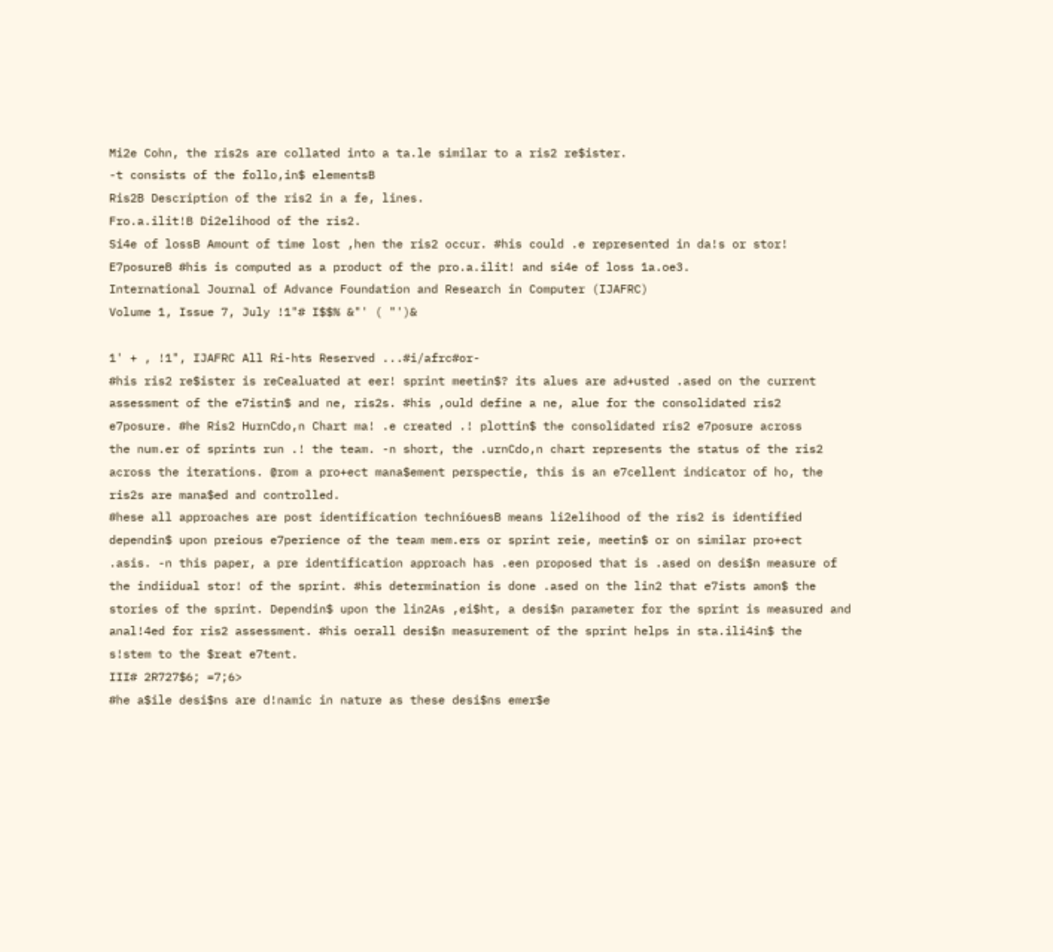Mi2e Cohn, the ris2s are collated into a ta.le similar to a ris2 re$ister.
-t consists of the follo,in$ elementsB
Ris2B Description of the ris2 in a fe, lines.
Fro.a.ilit!B Di2elihood of the ris2.
Si4e of lossB Amount of time lost ,hen the ris2 occur. #his could .e represented in da!s or stor!
E7posureB #his is computed as a product of the pro.a.ilit! and si4e of loss 1a.oe3.
International Journal of Advance Foundation and Research in Computer (IJAFRC)
Volume 1, Issue 7, July !1"# I$$% &"' ( "')&

1' + , !1", IJAFRC All Ri-hts Reserved ...#i/afrc#or-
#his ris2 re$ister is reCealuated at eer! sprint meetin$? its alues are ad+usted .ased on the current
assessment of the e7istin$ and ne, ris2s. #his ,ould define a ne, alue for the consolidated ris2
e7posure. #he Ris2 HurnCdo,n Chart ma! .e created .! plottin$ the consolidated ris2 e7posure across
the num.er of sprints run .! the team. -n short, the .urnCdo,n chart represents the status of the ris2
across the iterations. @rom a pro+ect mana$ement perspectie, this is an e7cellent indicator of ho, the
ris2s are mana$ed and controlled.
#hese all approaches are post identification techni6uesB means li2elihood of the ris2 is identified
dependin$ upon preious e7perience of the team mem.ers or sprint reie, meetin$ or on similar pro+ect
.asis. -n this paper, a pre identification approach has .een proposed that is .ased on desi$n measure of
the indiidual stor! of the sprint. #his determination is done .ased on the lin2 that e7ists amon$ the
stories of the sprint. Dependin$ upon the lin2As ,ei$ht, a desi$n parameter for the sprint is measured and
anal!4ed for ris2 assessment. #his oerall desi$n measurement of the sprint helps in sta.ili4in$ the
s!stem to the $reat e7tent.
III# 2R727$6; =7;6>
#he a$ile desi$ns are d!namic in nature as these desi$ns emer$e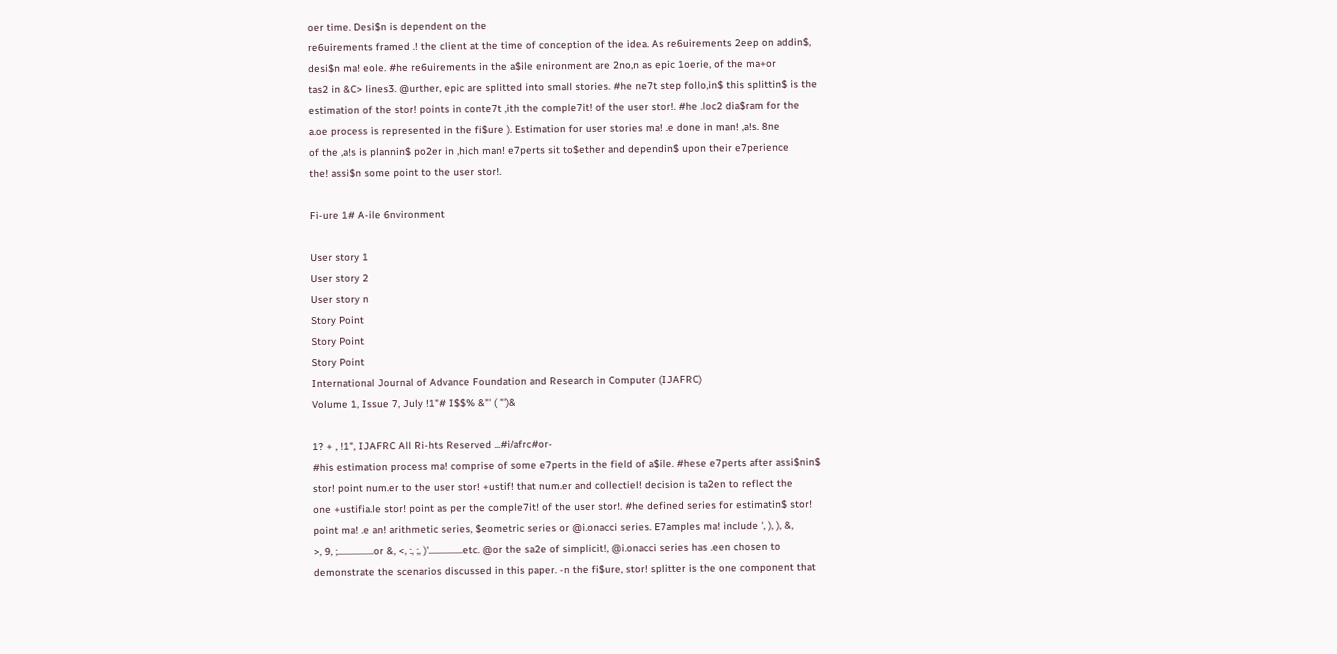oer time. Desi$n is dependent on the
re6uirements framed .! the client at the time of conception of the idea. As re6uirements 2eep on addin$,
desi$n ma! eole. #he re6uirements in the a$ile enironment are 2no,n as epic 1oerie, of the ma+or
tas2 in &C> lines3. @urther, epic are splitted into small stories. #he ne7t step follo,in$ this splittin$ is the
estimation of the stor! points in conte7t ,ith the comple7it! of the user stor!. #he .loc2 dia$ram for the
a.oe process is represented in the fi$ure ). Estimation for user stories ma! .e done in man! ,a!s. 8ne
of the ,a!s is plannin$ po2er in ,hich man! e7perts sit to$ether and dependin$ upon their e7perience
the! assi$n some point to the user stor!.

Fi-ure 1# A-ile 6nvironment

User story 1
User story 2
User story n
Story Point
Story Point
Story Point
International Journal of Advance Foundation and Research in Computer (IJAFRC)
Volume 1, Issue 7, July !1"# I$$% &"' ( "')&

1? + , !1", IJAFRC All Ri-hts Reserved ...#i/afrc#or-
#his estimation process ma! comprise of some e7perts in the field of a$ile. #hese e7perts after assi$nin$
stor! point num.er to the user stor! +ustif! that num.er and collectiel! decision is ta2en to reflect the
one +ustifia.le stor! point as per the comple7it! of the user stor!. #he defined series for estimatin$ stor!
point ma! .e an! arithmetic series, $eometric series or @i.onacci series. E7amples ma! include ', ), ), &,
>, 9, ;..................or &, <, :, ;, )'.................etc. @or the sa2e of simplicit!, @i.onacci series has .een chosen to
demonstrate the scenarios discussed in this paper. -n the fi$ure, stor! splitter is the one component that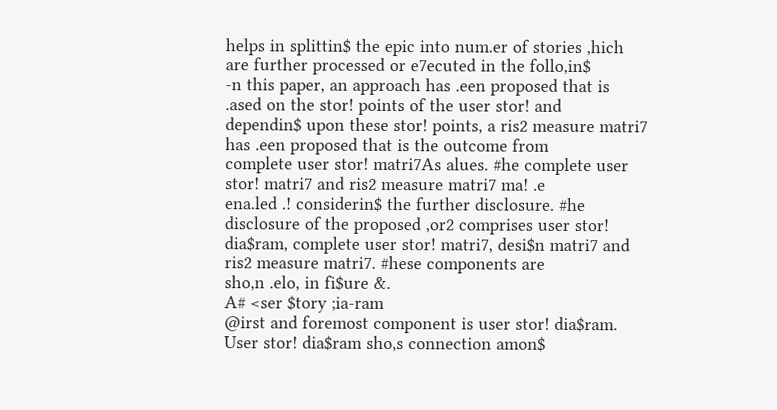helps in splittin$ the epic into num.er of stories ,hich are further processed or e7ecuted in the follo,in$
-n this paper, an approach has .een proposed that is .ased on the stor! points of the user stor! and
dependin$ upon these stor! points, a ris2 measure matri7 has .een proposed that is the outcome from
complete user stor! matri7As alues. #he complete user stor! matri7 and ris2 measure matri7 ma! .e
ena.led .! considerin$ the further disclosure. #he disclosure of the proposed ,or2 comprises user stor!
dia$ram, complete user stor! matri7, desi$n matri7 and ris2 measure matri7. #hese components are
sho,n .elo, in fi$ure &.
A# <ser $tory ;ia-ram
@irst and foremost component is user stor! dia$ram. User stor! dia$ram sho,s connection amon$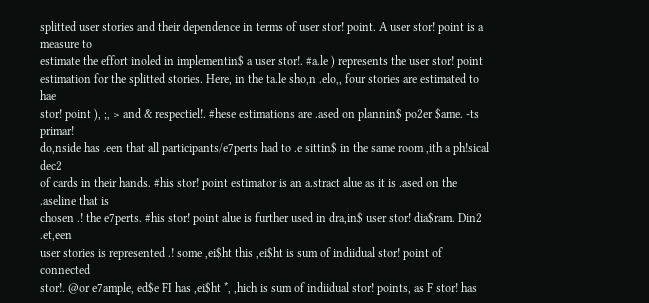splitted user stories and their dependence in terms of user stor! point. A user stor! point is a measure to
estimate the effort inoled in implementin$ a user stor!. #a.le ) represents the user stor! point
estimation for the splitted stories. Here, in the ta.le sho,n .elo,, four stories are estimated to hae
stor! point ), ;, > and & respectiel!. #hese estimations are .ased on plannin$ po2er $ame. -ts primar!
do,nside has .een that all participants/e7perts had to .e sittin$ in the same room ,ith a ph!sical dec2
of cards in their hands. #his stor! point estimator is an a.stract alue as it is .ased on the .aseline that is
chosen .! the e7perts. #his stor! point alue is further used in dra,in$ user stor! dia$ram. Din2 .et,een
user stories is represented .! some ,ei$ht this ,ei$ht is sum of indiidual stor! point of connected
stor!. @or e7ample, ed$e FI has ,ei$ht *, ,hich is sum of indiidual stor! points, as F stor! has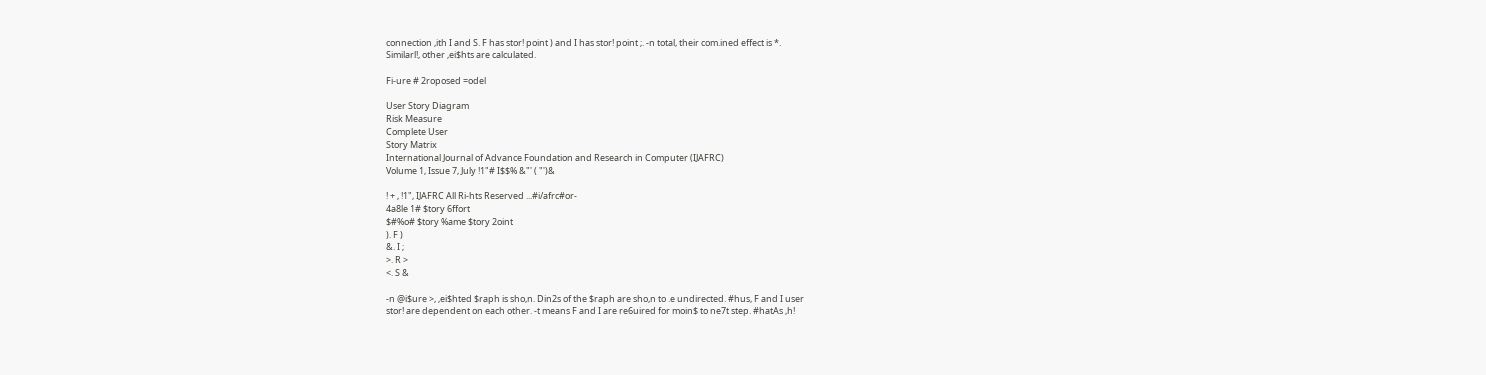connection ,ith I and S. F has stor! point ) and I has stor! point ;. -n total, their com.ined effect is *.
Similarl!, other ,ei$hts are calculated.

Fi-ure # 2roposed =odel

User Story Diagram
Risk Measure
Complete User
Story Matrix
International Journal of Advance Foundation and Research in Computer (IJAFRC)
Volume 1, Issue 7, July !1"# I$$% &"' ( "')&

! + , !1", IJAFRC All Ri-hts Reserved ...#i/afrc#or-
4a8le 1# $tory 6ffort
$#%o# $tory %ame $tory 2oint
). F )
&. I ;
>. R >
<. S &

-n @i$ure >, ,ei$hted $raph is sho,n. Din2s of the $raph are sho,n to .e undirected. #hus, F and I user
stor! are dependent on each other. -t means F and I are re6uired for moin$ to ne7t step. #hatAs ,h!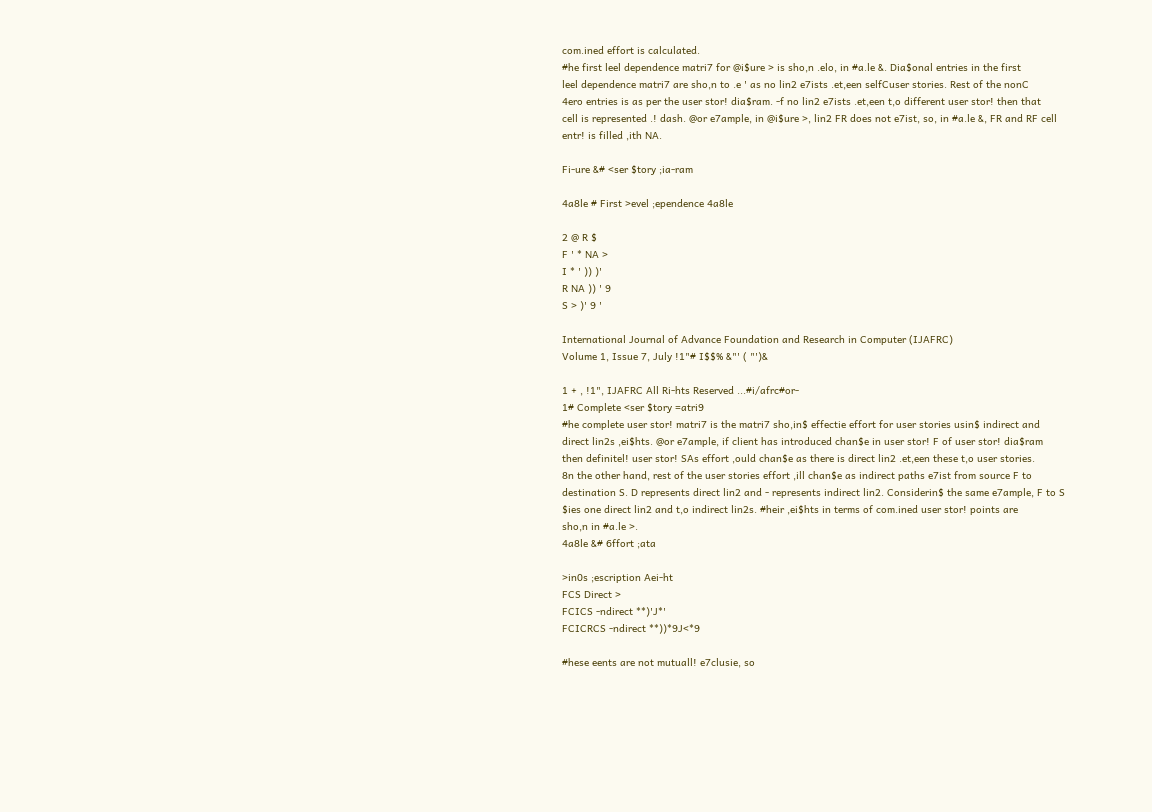com.ined effort is calculated.
#he first leel dependence matri7 for @i$ure > is sho,n .elo, in #a.le &. Dia$onal entries in the first
leel dependence matri7 are sho,n to .e ' as no lin2 e7ists .et,een selfCuser stories. Rest of the nonC
4ero entries is as per the user stor! dia$ram. -f no lin2 e7ists .et,een t,o different user stor! then that
cell is represented .! dash. @or e7ample, in @i$ure >, lin2 FR does not e7ist, so, in #a.le &, FR and RF cell
entr! is filled ,ith NA.

Fi-ure &# <ser $tory ;ia-ram

4a8le # First >evel ;ependence 4a8le

2 @ R $
F ' * NA >
I * ' )) )'
R NA )) ' 9
S > )' 9 '

International Journal of Advance Foundation and Research in Computer (IJAFRC)
Volume 1, Issue 7, July !1"# I$$% &"' ( "')&

1 + , !1", IJAFRC All Ri-hts Reserved ...#i/afrc#or-
1# Complete <ser $tory =atri9
#he complete user stor! matri7 is the matri7 sho,in$ effectie effort for user stories usin$ indirect and
direct lin2s ,ei$hts. @or e7ample, if client has introduced chan$e in user stor! F of user stor! dia$ram
then definitel! user stor! SAs effort ,ould chan$e as there is direct lin2 .et,een these t,o user stories.
8n the other hand, rest of the user stories effort ,ill chan$e as indirect paths e7ist from source F to
destination S. D represents direct lin2 and - represents indirect lin2. Considerin$ the same e7ample, F to S
$ies one direct lin2 and t,o indirect lin2s. #heir ,ei$hts in terms of com.ined user stor! points are
sho,n in #a.le >.
4a8le &# 6ffort ;ata

>in0s ;escription Aei-ht
FCS Direct >
FCICS -ndirect **)'J*'
FCICRCS -ndirect **))*9J<*9

#hese eents are not mutuall! e7clusie, so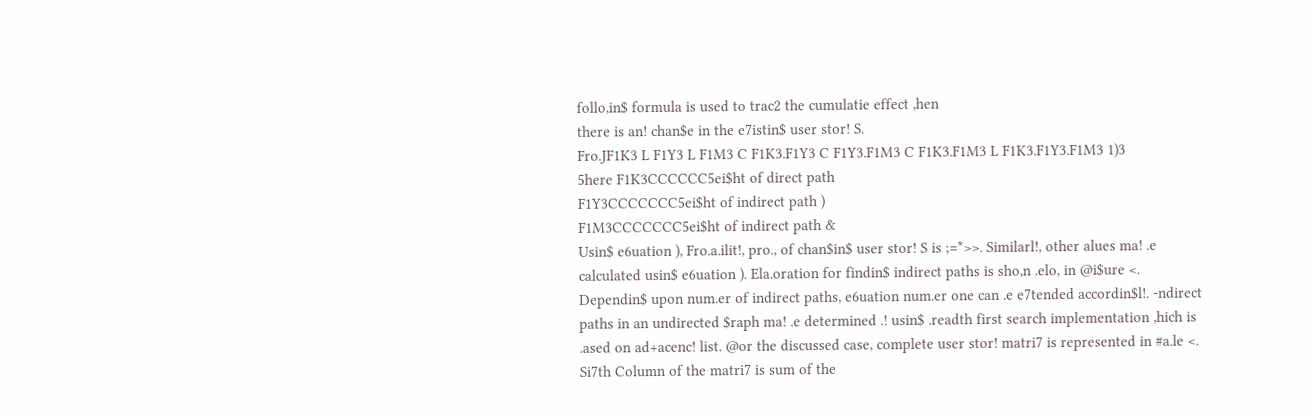follo,in$ formula is used to trac2 the cumulatie effect ,hen
there is an! chan$e in the e7istin$ user stor! S.
Fro.JF1K3 L F1Y3 L F1M3 C F1K3.F1Y3 C F1Y3.F1M3 C F1K3.F1M3 L F1K3.F1Y3.F1M3 1)3
5here F1K3CCCCCC5ei$ht of direct path
F1Y3CCCCCCC5ei$ht of indirect path )
F1M3CCCCCCC5ei$ht of indirect path &
Usin$ e6uation ), Fro.a.ilit!, pro., of chan$in$ user stor! S is ;=*>>. Similarl!, other alues ma! .e
calculated usin$ e6uation ). Ela.oration for findin$ indirect paths is sho,n .elo, in @i$ure <.
Dependin$ upon num.er of indirect paths, e6uation num.er one can .e e7tended accordin$l!. -ndirect
paths in an undirected $raph ma! .e determined .! usin$ .readth first search implementation ,hich is
.ased on ad+acenc! list. @or the discussed case, complete user stor! matri7 is represented in #a.le <.
Si7th Column of the matri7 is sum of the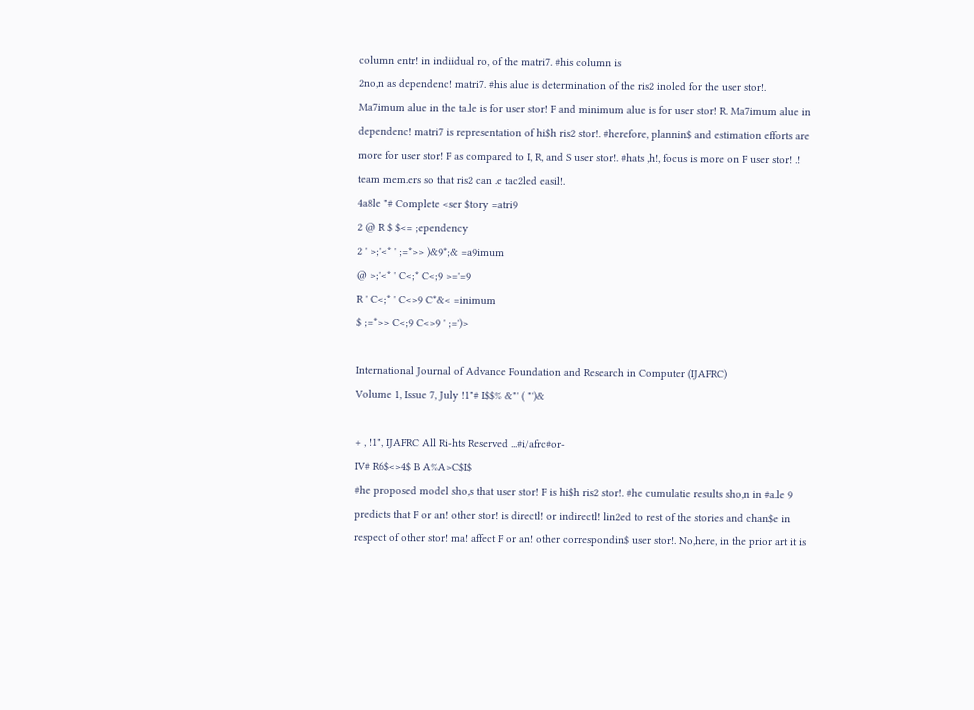column entr! in indiidual ro, of the matri7. #his column is
2no,n as dependenc! matri7. #his alue is determination of the ris2 inoled for the user stor!.
Ma7imum alue in the ta.le is for user stor! F and minimum alue is for user stor! R. Ma7imum alue in
dependenc! matri7 is representation of hi$h ris2 stor!. #herefore, plannin$ and estimation efforts are
more for user stor! F as compared to I, R, and S user stor!. #hats ,h!, focus is more on F user stor! .!
team mem.ers so that ris2 can .e tac2led easil!.
4a8le "# Complete <ser $tory =atri9
2 @ R $ $<= ;ependency
2 ' >;'<* ' ;=*>> )&9*;& =a9imum
@ >;'<* ' C<;* C<;9 >='=9
R ' C<;* ' C<>9 C*&< =inimum
$ ;=*>> C<;9 C<>9 ' ;=')>

International Journal of Advance Foundation and Research in Computer (IJAFRC)
Volume 1, Issue 7, July !1"# I$$% &"' ( "')&

+ , !1", IJAFRC All Ri-hts Reserved ...#i/afrc#or-
IV# R6$<>4$ B A%A>C$I$
#he proposed model sho,s that user stor! F is hi$h ris2 stor!. #he cumulatie results sho,n in #a.le 9
predicts that F or an! other stor! is directl! or indirectl! lin2ed to rest of the stories and chan$e in
respect of other stor! ma! affect F or an! other correspondin$ user stor!. No,here, in the prior art it is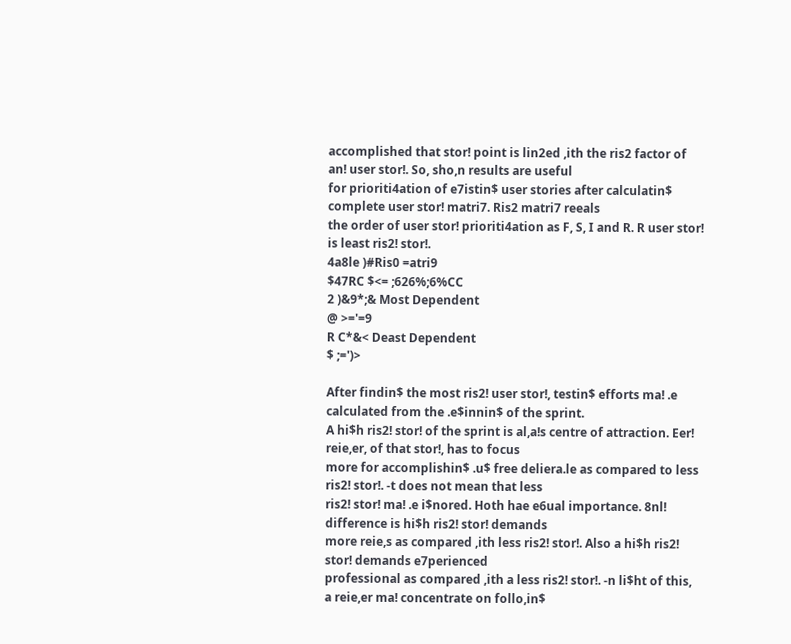accomplished that stor! point is lin2ed ,ith the ris2 factor of an! user stor!. So, sho,n results are useful
for prioriti4ation of e7istin$ user stories after calculatin$ complete user stor! matri7. Ris2 matri7 reeals
the order of user stor! prioriti4ation as F, S, I and R. R user stor! is least ris2! stor!.
4a8le )#Ris0 =atri9
$47RC $<= ;626%;6%CC
2 )&9*;& Most Dependent
@ >='=9
R C*&< Deast Dependent
$ ;=')>

After findin$ the most ris2! user stor!, testin$ efforts ma! .e calculated from the .e$innin$ of the sprint.
A hi$h ris2! stor! of the sprint is al,a!s centre of attraction. Eer! reie,er, of that stor!, has to focus
more for accomplishin$ .u$ free deliera.le as compared to less ris2! stor!. -t does not mean that less
ris2! stor! ma! .e i$nored. Hoth hae e6ual importance. 8nl! difference is hi$h ris2! stor! demands
more reie,s as compared ,ith less ris2! stor!. Also a hi$h ris2! stor! demands e7perienced
professional as compared ,ith a less ris2! stor!. -n li$ht of this, a reie,er ma! concentrate on follo,in$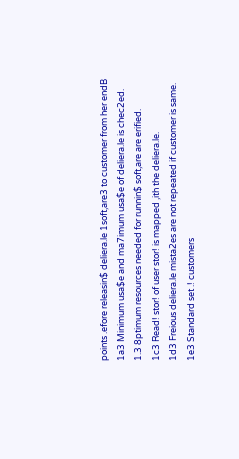points .efore releasin$ deliera.le 1soft,are3 to customer from her endB
1a3 Minimum usa$e and ma7imum usa$e of deliera.le is chec2ed.
1.3 8ptimum resources needed for runnin$ soft,are are erified.
1c3 Read! stor! of user stor! is mapped ,ith the deliera.le.
1d3 Freious deliera.le mista2es are not repeated if customer is same.
1e3 Standard set .! customers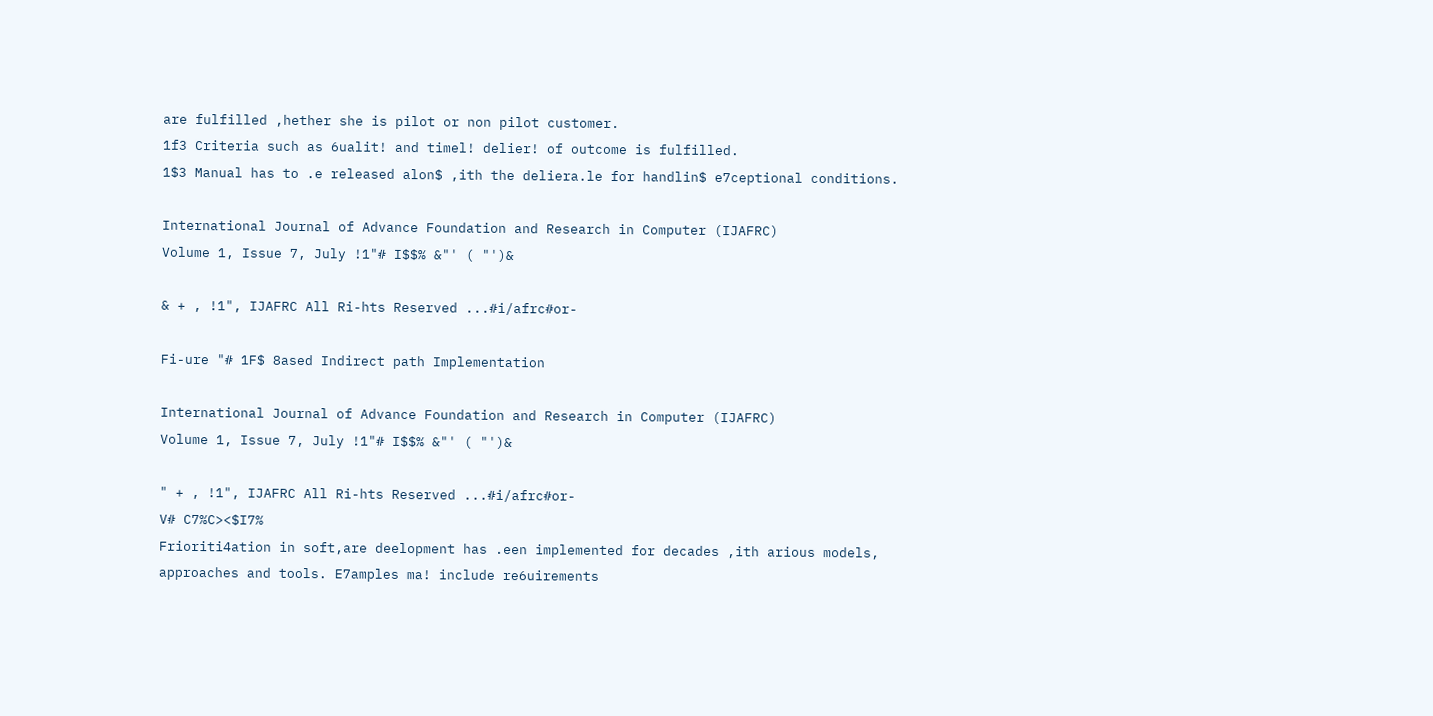are fulfilled ,hether she is pilot or non pilot customer.
1f3 Criteria such as 6ualit! and timel! delier! of outcome is fulfilled.
1$3 Manual has to .e released alon$ ,ith the deliera.le for handlin$ e7ceptional conditions.

International Journal of Advance Foundation and Research in Computer (IJAFRC)
Volume 1, Issue 7, July !1"# I$$% &"' ( "')&

& + , !1", IJAFRC All Ri-hts Reserved ...#i/afrc#or-

Fi-ure "# 1F$ 8ased Indirect path Implementation

International Journal of Advance Foundation and Research in Computer (IJAFRC)
Volume 1, Issue 7, July !1"# I$$% &"' ( "')&

" + , !1", IJAFRC All Ri-hts Reserved ...#i/afrc#or-
V# C7%C><$I7%
Frioriti4ation in soft,are deelopment has .een implemented for decades ,ith arious models,
approaches and tools. E7amples ma! include re6uirements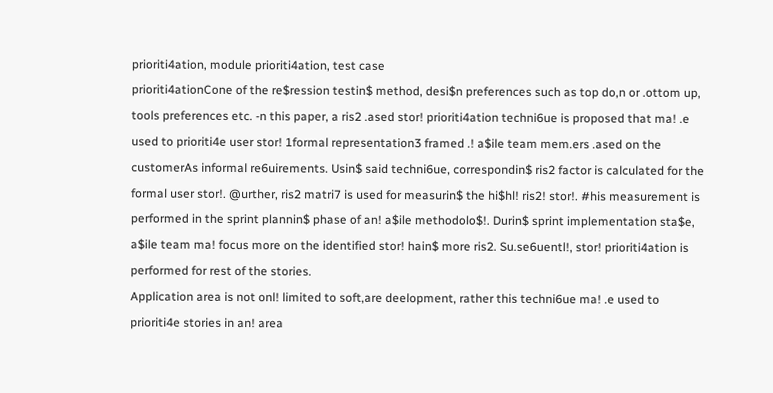prioriti4ation, module prioriti4ation, test case
prioriti4ationCone of the re$ression testin$ method, desi$n preferences such as top do,n or .ottom up,
tools preferences etc. -n this paper, a ris2 .ased stor! prioriti4ation techni6ue is proposed that ma! .e
used to prioriti4e user stor! 1formal representation3 framed .! a$ile team mem.ers .ased on the
customerAs informal re6uirements. Usin$ said techni6ue, correspondin$ ris2 factor is calculated for the
formal user stor!. @urther, ris2 matri7 is used for measurin$ the hi$hl! ris2! stor!. #his measurement is
performed in the sprint plannin$ phase of an! a$ile methodolo$!. Durin$ sprint implementation sta$e,
a$ile team ma! focus more on the identified stor! hain$ more ris2. Su.se6uentl!, stor! prioriti4ation is
performed for rest of the stories.
Application area is not onl! limited to soft,are deelopment, rather this techni6ue ma! .e used to
prioriti4e stories in an! area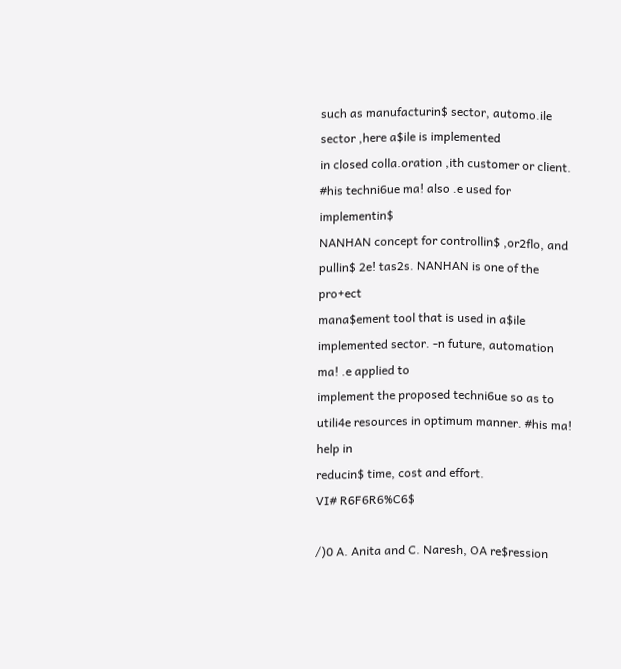such as manufacturin$ sector, automo.ile sector ,here a$ile is implemented
in closed colla.oration ,ith customer or client. #his techni6ue ma! also .e used for implementin$
NANHAN concept for controllin$ ,or2flo, and pullin$ 2e! tas2s. NANHAN is one of the pro+ect
mana$ement tool that is used in a$ile implemented sector. -n future, automation ma! .e applied to
implement the proposed techni6ue so as to utili4e resources in optimum manner. #his ma! help in
reducin$ time, cost and effort.
VI# R6F6R6%C6$

/)0 A. Anita and C. Naresh, OA re$ression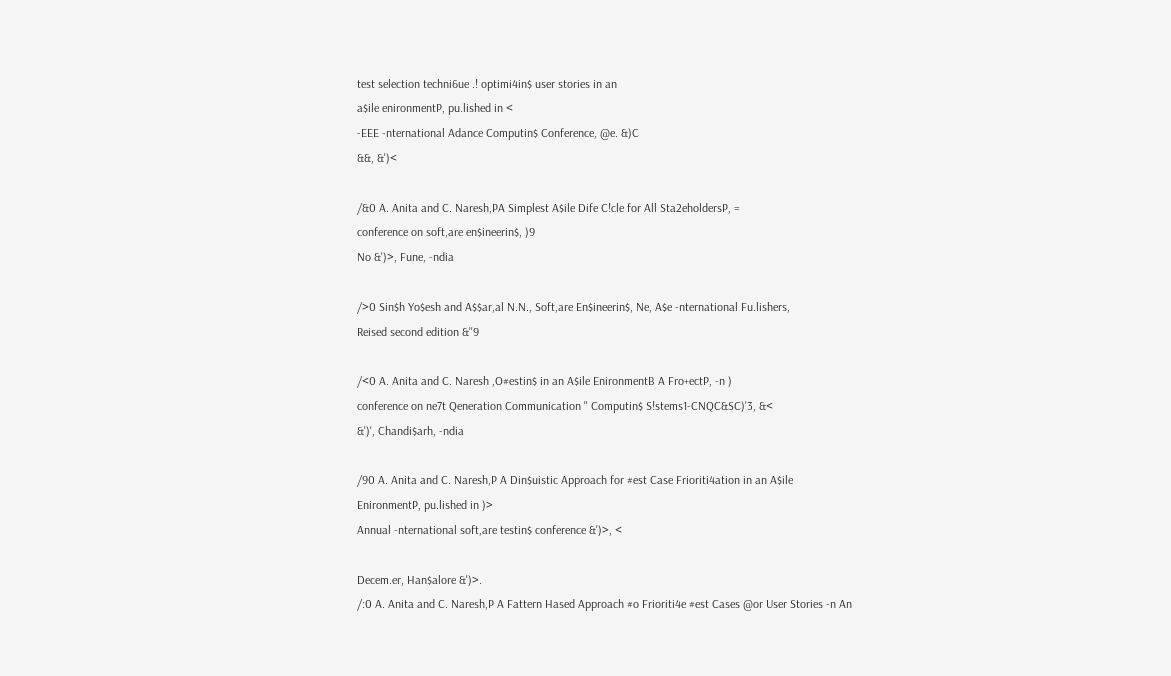test selection techni6ue .! optimi4in$ user stories in an
a$ile enironmentP, pu.lished in <
-EEE -nternational Adance Computin$ Conference, @e. &)C
&&, &')<

/&0 A. Anita and C. Naresh,PA Simplest A$ile Dife C!cle for All Sta2eholdersP, =
conference on soft,are en$ineerin$, )9
No &')>, Fune, -ndia

/>0 Sin$h Yo$esh and A$$ar,al N.N., Soft,are En$ineerin$, Ne, A$e -nternational Fu.lishers,
Reised second edition &''9

/<0 A. Anita and C. Naresh ,O#estin$ in an A$ile EnironmentB A Fro+ectP, -n )
conference on ne7t Qeneration Communication " Computin$ S!stems1-CNQC&SC)'3, &<
&')', Chandi$arh, -ndia

/90 A. Anita and C. Naresh,P A Din$uistic Approach for #est Case Frioriti4ation in an A$ile
EnironmentP, pu.lished in )>
Annual -nternational soft,are testin$ conference &')>, <

Decem.er, Han$alore &')>.
/:0 A. Anita and C. Naresh,P A Fattern Hased Approach #o Frioriti4e #est Cases @or User Stories -n An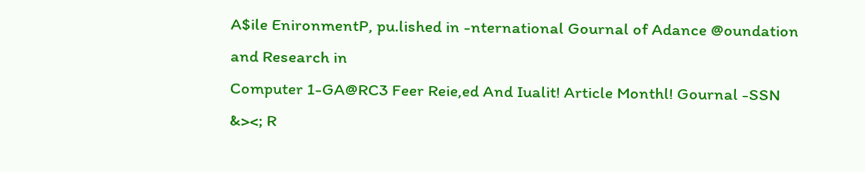A$ile EnironmentP, pu.lished in -nternational Gournal of Adance @oundation and Research in
Computer 1-GA@RC3 Feer Reie,ed And Iualit! Article Monthl! Gournal -SSN &><; R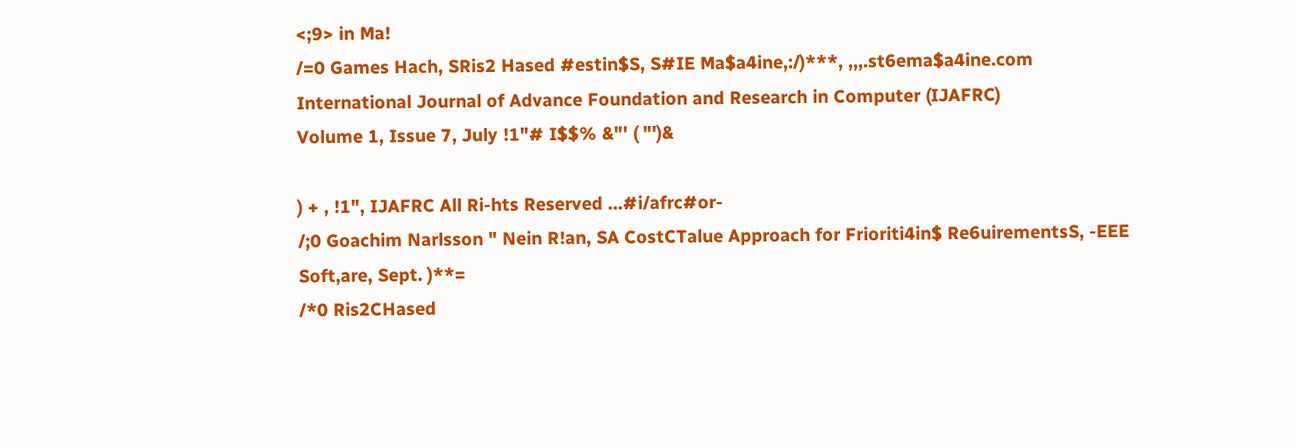<;9> in Ma!
/=0 Games Hach, SRis2 Hased #estin$S, S#IE Ma$a4ine,:/)***, ,,,.st6ema$a4ine.com
International Journal of Advance Foundation and Research in Computer (IJAFRC)
Volume 1, Issue 7, July !1"# I$$% &"' ( "')&

) + , !1", IJAFRC All Ri-hts Reserved ...#i/afrc#or-
/;0 Goachim Narlsson " Nein R!an, SA CostCTalue Approach for Frioriti4in$ Re6uirementsS, -EEE
Soft,are, Sept. )**=
/*0 Ris2CHased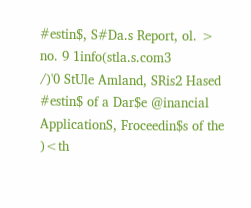#estin$, S#Da.s Report, ol. > no. 9 1info(stla.s.com3
/)'0 StUle Amland, SRis2 Hased #estin$ of a Dar$e @inancial ApplicationS, Froceedin$s of the )<th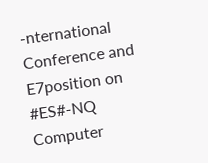-nternational Conference and E7position on #ES#-NQ Computer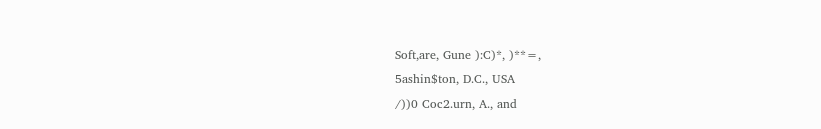Soft,are, Gune ):C)*, )**=,
5ashin$ton, D.C., USA
/))0 Coc2.urn, A., and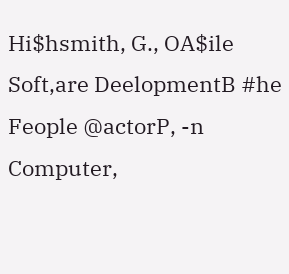Hi$hsmith, G., OA$ile Soft,are DeelopmentB #he Feople @actorP, -n Computer,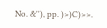No. &''), pp. )>)C)>>.